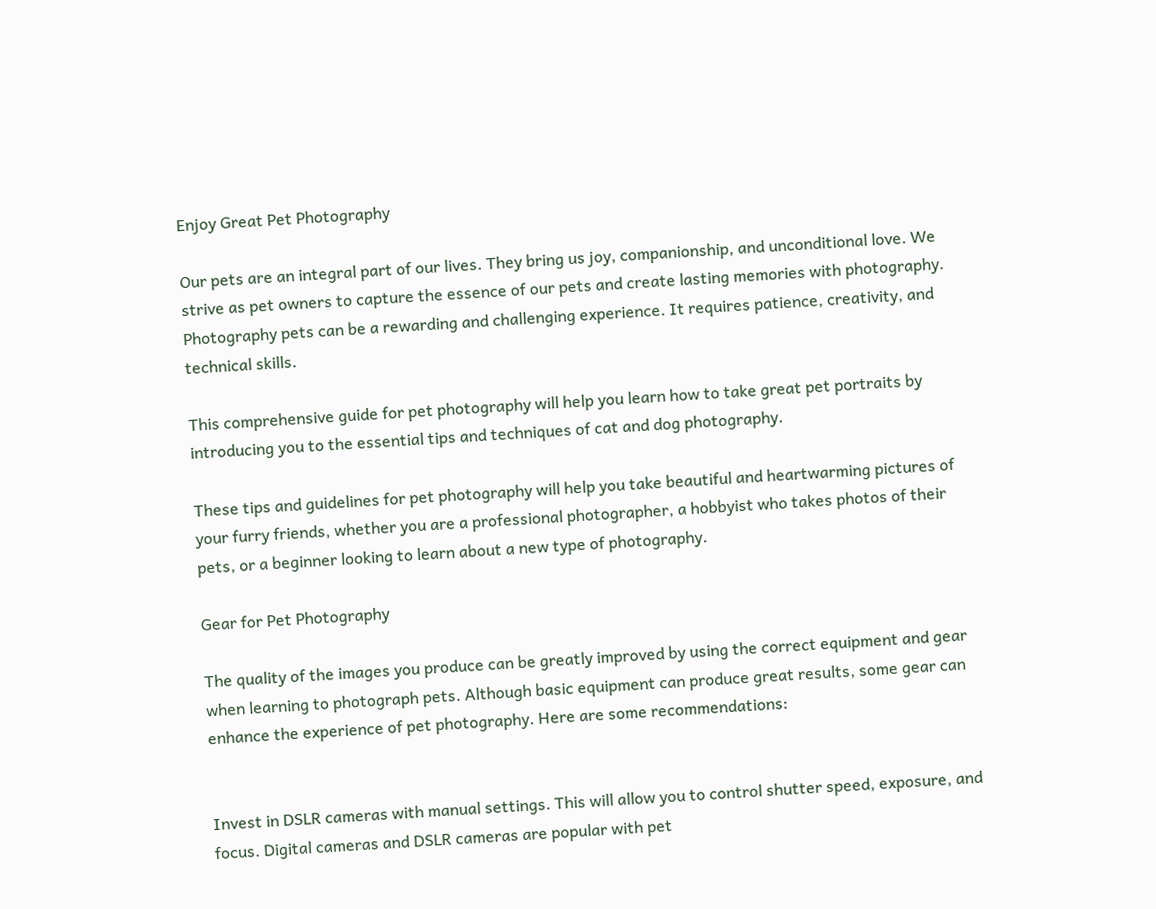Enjoy Great Pet Photography

Our pets are an integral part of our lives. They bring us joy, companionship, and unconditional love. We strive as pet owners to capture the essence of our pets and create lasting memories with photography. Photography pets can be a rewarding and challenging experience. It requires patience, creativity, and technical skills.

This comprehensive guide for pet photography will help you learn how to take great pet portraits by introducing you to the essential tips and techniques of cat and dog photography.

These tips and guidelines for pet photography will help you take beautiful and heartwarming pictures of your furry friends, whether you are a professional photographer, a hobbyist who takes photos of their pets, or a beginner looking to learn about a new type of photography.

Gear for Pet Photography

The quality of the images you produce can be greatly improved by using the correct equipment and gear when learning to photograph pets. Although basic equipment can produce great results, some gear can enhance the experience of pet photography. Here are some recommendations:


Invest in DSLR cameras with manual settings. This will allow you to control shutter speed, exposure, and focus. Digital cameras and DSLR cameras are popular with pet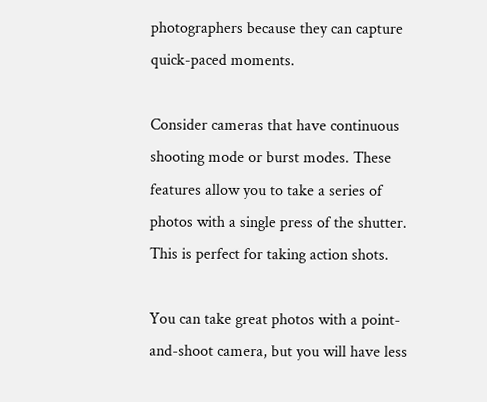photographers because they can capture quick-paced moments.

Consider cameras that have continuous shooting mode or burst modes. These features allow you to take a series of photos with a single press of the shutter. This is perfect for taking action shots.

You can take great photos with a point-and-shoot camera, but you will have less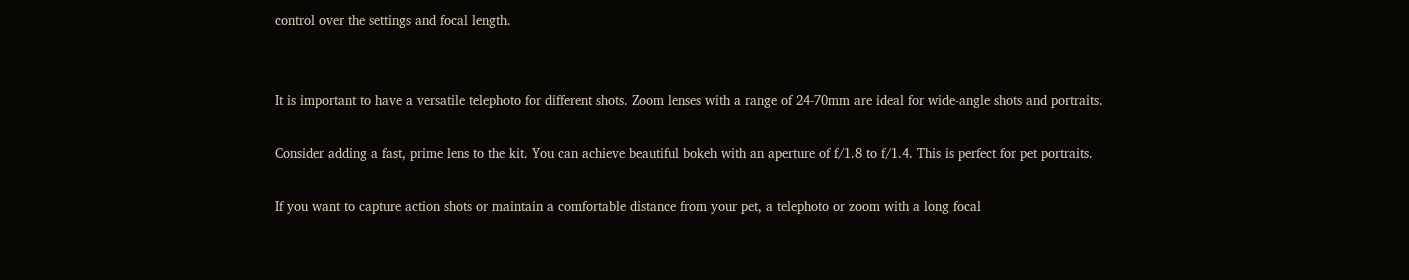control over the settings and focal length.


It is important to have a versatile telephoto for different shots. Zoom lenses with a range of 24-70mm are ideal for wide-angle shots and portraits.

Consider adding a fast, prime lens to the kit. You can achieve beautiful bokeh with an aperture of f/1.8 to f/1.4. This is perfect for pet portraits.

If you want to capture action shots or maintain a comfortable distance from your pet, a telephoto or zoom with a long focal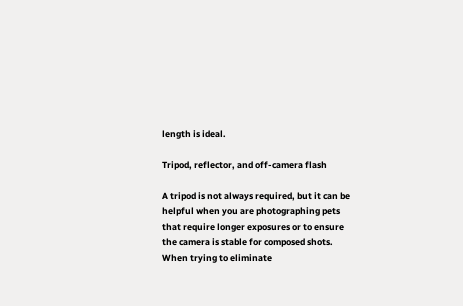length is ideal.

Tripod, reflector, and off-camera flash

A tripod is not always required, but it can be helpful when you are photographing pets that require longer exposures or to ensure the camera is stable for composed shots. When trying to eliminate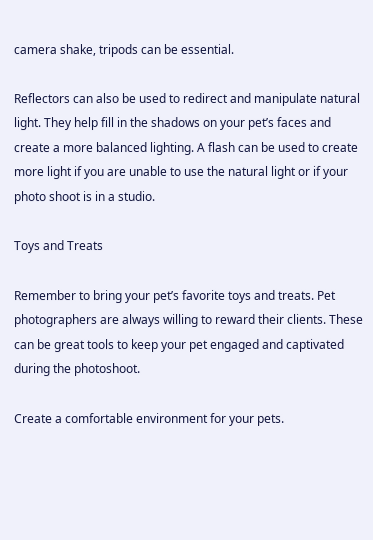camera shake, tripods can be essential.

Reflectors can also be used to redirect and manipulate natural light. They help fill in the shadows on your pet’s faces and create a more balanced lighting. A flash can be used to create more light if you are unable to use the natural light or if your photo shoot is in a studio.

Toys and Treats

Remember to bring your pet’s favorite toys and treats. Pet photographers are always willing to reward their clients. These can be great tools to keep your pet engaged and captivated during the photoshoot.

Create a comfortable environment for your pets.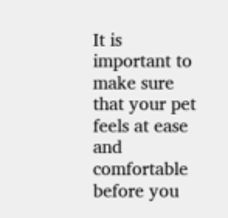It is important to make sure that your pet feels at ease and comfortable before you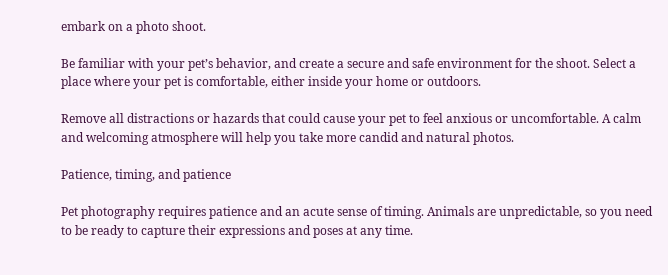embark on a photo shoot.

Be familiar with your pet’s behavior, and create a secure and safe environment for the shoot. Select a place where your pet is comfortable, either inside your home or outdoors.

Remove all distractions or hazards that could cause your pet to feel anxious or uncomfortable. A calm and welcoming atmosphere will help you take more candid and natural photos.

Patience, timing, and patience

Pet photography requires patience and an acute sense of timing. Animals are unpredictable, so you need to be ready to capture their expressions and poses at any time.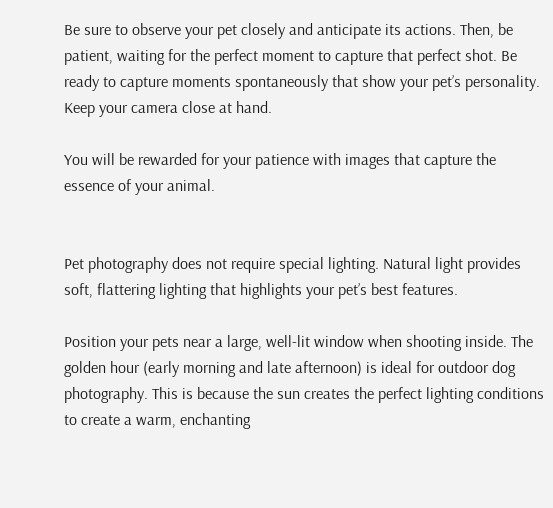Be sure to observe your pet closely and anticipate its actions. Then, be patient, waiting for the perfect moment to capture that perfect shot. Be ready to capture moments spontaneously that show your pet’s personality. Keep your camera close at hand.

You will be rewarded for your patience with images that capture the essence of your animal.


Pet photography does not require special lighting. Natural light provides soft, flattering lighting that highlights your pet’s best features.

Position your pets near a large, well-lit window when shooting inside. The golden hour (early morning and late afternoon) is ideal for outdoor dog photography. This is because the sun creates the perfect lighting conditions to create a warm, enchanting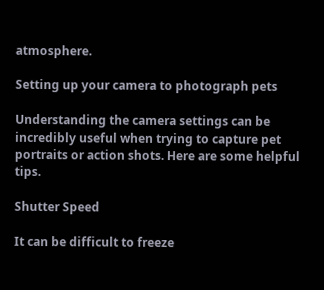atmosphere.

Setting up your camera to photograph pets

Understanding the camera settings can be incredibly useful when trying to capture pet portraits or action shots. Here are some helpful tips.

Shutter Speed

It can be difficult to freeze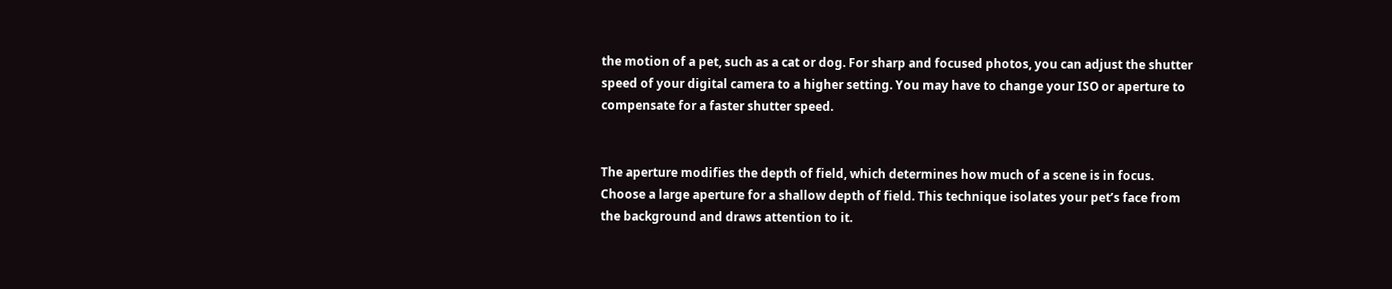the motion of a pet, such as a cat or dog. For sharp and focused photos, you can adjust the shutter speed of your digital camera to a higher setting. You may have to change your ISO or aperture to compensate for a faster shutter speed.


The aperture modifies the depth of field, which determines how much of a scene is in focus. Choose a large aperture for a shallow depth of field. This technique isolates your pet’s face from the background and draws attention to it.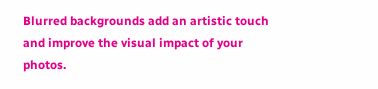Blurred backgrounds add an artistic touch and improve the visual impact of your photos.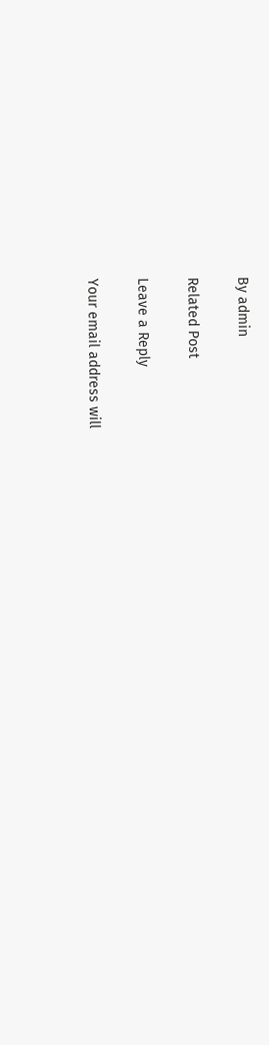By admin

Related Post

Leave a Reply

Your email address will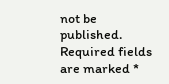not be published. Required fields are marked *